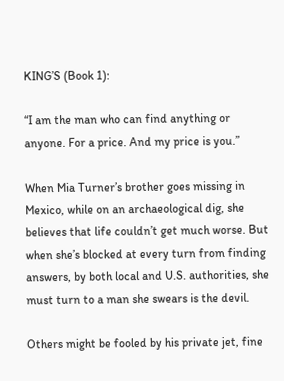KING’S (Book 1):

“I am the man who can find anything or anyone. For a price. And my price is you.”

When Mia Turner’s brother goes missing in Mexico, while on an archaeological dig, she believes that life couldn’t get much worse. But when she’s blocked at every turn from finding answers, by both local and U.S. authorities, she must turn to a man she swears is the devil.

Others might be fooled by his private jet, fine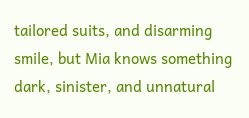tailored suits, and disarming smile, but Mia knows something dark, sinister, and unnatural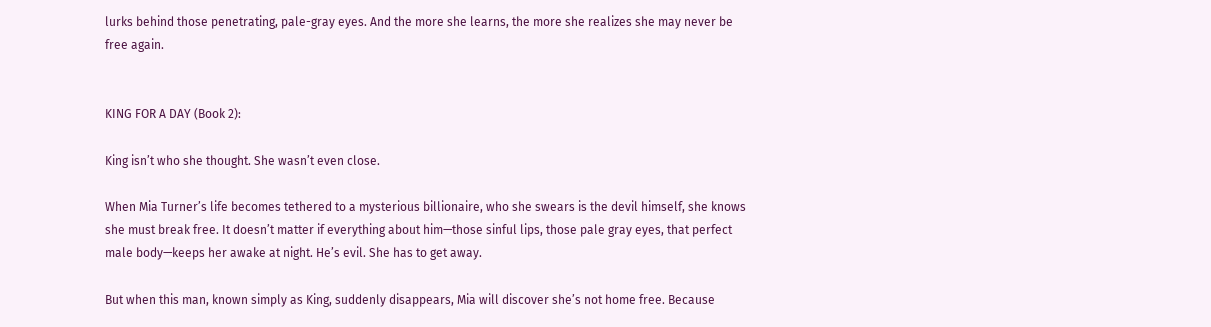lurks behind those penetrating, pale-gray eyes. And the more she learns, the more she realizes she may never be free again.


KING FOR A DAY (Book 2):

King isn’t who she thought. She wasn’t even close.

When Mia Turner’s life becomes tethered to a mysterious billionaire, who she swears is the devil himself, she knows she must break free. It doesn’t matter if everything about him—those sinful lips, those pale gray eyes, that perfect male body—keeps her awake at night. He’s evil. She has to get away.

But when this man, known simply as King, suddenly disappears, Mia will discover she’s not home free. Because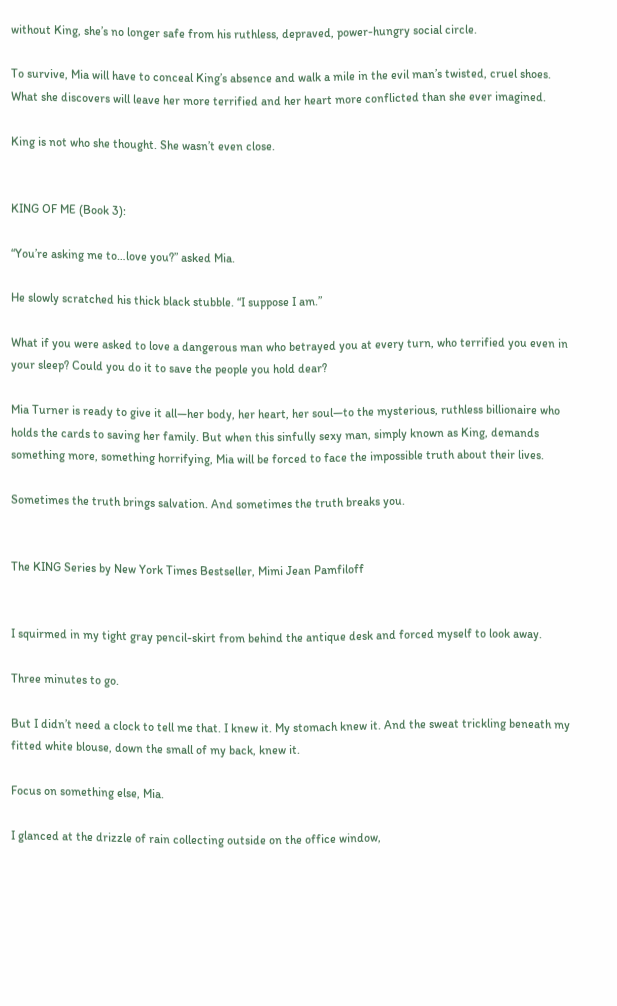without King, she’s no longer safe from his ruthless, depraved, power-hungry social circle.

To survive, Mia will have to conceal King’s absence and walk a mile in the evil man’s twisted, cruel shoes. What she discovers will leave her more terrified and her heart more conflicted than she ever imagined.

King is not who she thought. She wasn’t even close.


KING OF ME (Book 3):

“You’re asking me to…love you?” asked Mia.

He slowly scratched his thick black stubble. “I suppose I am.”

What if you were asked to love a dangerous man who betrayed you at every turn, who terrified you even in your sleep? Could you do it to save the people you hold dear?

Mia Turner is ready to give it all—her body, her heart, her soul—to the mysterious, ruthless billionaire who holds the cards to saving her family. But when this sinfully sexy man, simply known as King, demands something more, something horrifying, Mia will be forced to face the impossible truth about their lives.

Sometimes the truth brings salvation. And sometimes the truth breaks you.


The KING Series by New York Times Bestseller, Mimi Jean Pamfiloff


I squirmed in my tight gray pencil-skirt from behind the antique desk and forced myself to look away.

Three minutes to go.

But I didn’t need a clock to tell me that. I knew it. My stomach knew it. And the sweat trickling beneath my fitted white blouse, down the small of my back, knew it.

Focus on something else, Mia.

I glanced at the drizzle of rain collecting outside on the office window,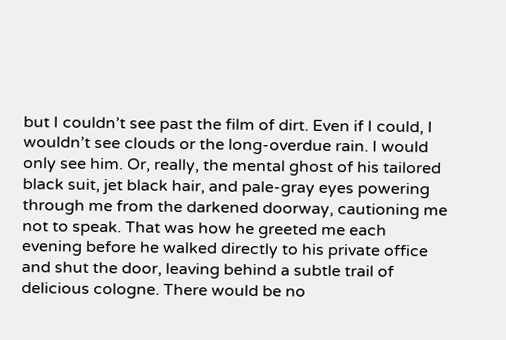but I couldn’t see past the film of dirt. Even if I could, I wouldn’t see clouds or the long-overdue rain. I would only see him. Or, really, the mental ghost of his tailored black suit, jet black hair, and pale-gray eyes powering through me from the darkened doorway, cautioning me not to speak. That was how he greeted me each evening before he walked directly to his private office and shut the door, leaving behind a subtle trail of delicious cologne. There would be no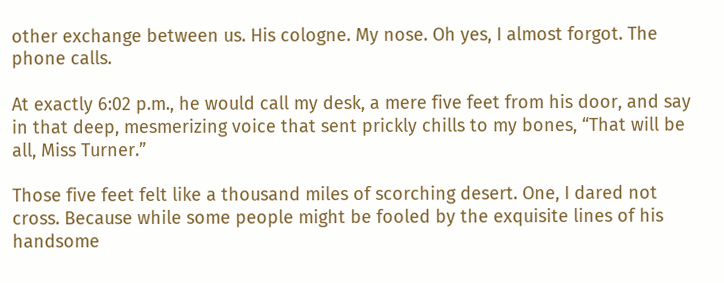other exchange between us. His cologne. My nose. Oh yes, I almost forgot. The phone calls.

At exactly 6:02 p.m., he would call my desk, a mere five feet from his door, and say in that deep, mesmerizing voice that sent prickly chills to my bones, “That will be all, Miss Turner.”

Those five feet felt like a thousand miles of scorching desert. One, I dared not cross. Because while some people might be fooled by the exquisite lines of his handsome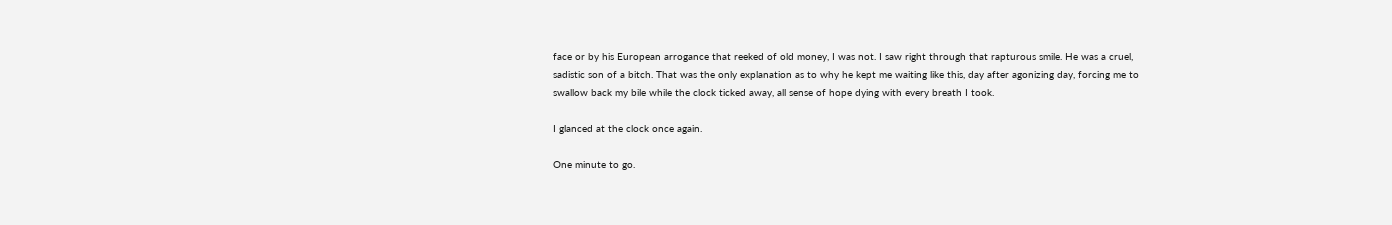face or by his European arrogance that reeked of old money, I was not. I saw right through that rapturous smile. He was a cruel, sadistic son of a bitch. That was the only explanation as to why he kept me waiting like this, day after agonizing day, forcing me to swallow back my bile while the clock ticked away, all sense of hope dying with every breath I took.

I glanced at the clock once again.

One minute to go.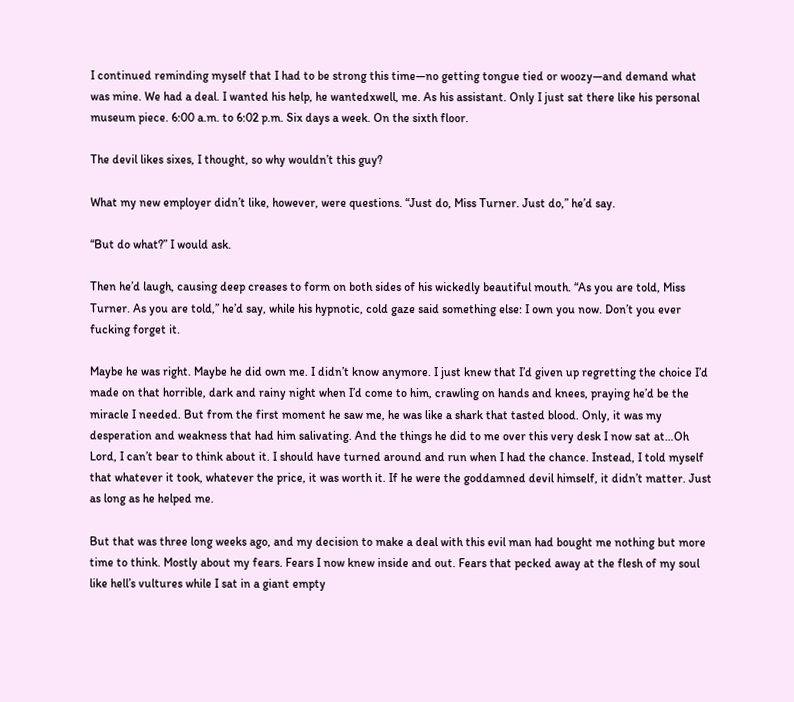I continued reminding myself that I had to be strong this time—no getting tongue tied or woozy—and demand what was mine. We had a deal. I wanted his help, he wantedxwell, me. As his assistant. Only I just sat there like his personal museum piece. 6:00 a.m. to 6:02 p.m. Six days a week. On the sixth floor.

The devil likes sixes, I thought, so why wouldn’t this guy?

What my new employer didn’t like, however, were questions. “Just do, Miss Turner. Just do,” he’d say.

“But do what?” I would ask.

Then he’d laugh, causing deep creases to form on both sides of his wickedly beautiful mouth. “As you are told, Miss Turner. As you are told,” he’d say, while his hypnotic, cold gaze said something else: I own you now. Don’t you ever fucking forget it.

Maybe he was right. Maybe he did own me. I didn’t know anymore. I just knew that I’d given up regretting the choice I’d made on that horrible, dark and rainy night when I’d come to him, crawling on hands and knees, praying he’d be the miracle I needed. But from the first moment he saw me, he was like a shark that tasted blood. Only, it was my desperation and weakness that had him salivating. And the things he did to me over this very desk I now sat at…Oh Lord, I can’t bear to think about it. I should have turned around and run when I had the chance. Instead, I told myself that whatever it took, whatever the price, it was worth it. If he were the goddamned devil himself, it didn’t matter. Just as long as he helped me.

But that was three long weeks ago, and my decision to make a deal with this evil man had bought me nothing but more time to think. Mostly about my fears. Fears I now knew inside and out. Fears that pecked away at the flesh of my soul like hell’s vultures while I sat in a giant empty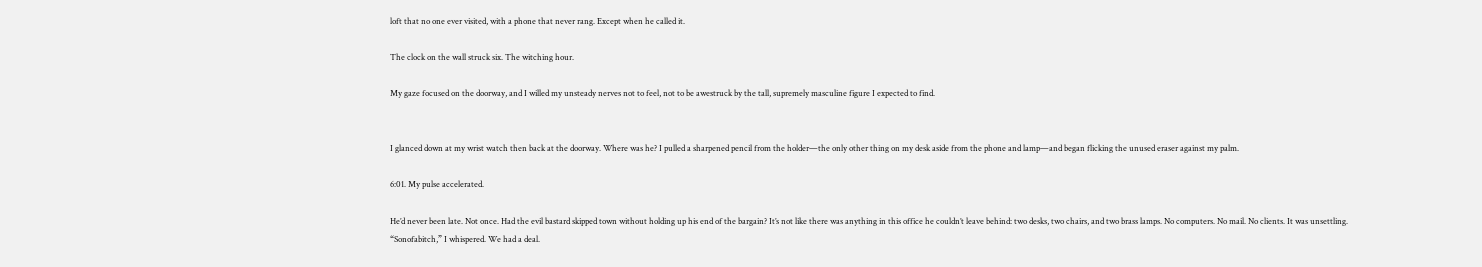loft that no one ever visited, with a phone that never rang. Except when he called it.

The clock on the wall struck six. The witching hour.

My gaze focused on the doorway, and I willed my unsteady nerves not to feel, not to be awestruck by the tall, supremely masculine figure I expected to find.


I glanced down at my wrist watch then back at the doorway. Where was he? I pulled a sharpened pencil from the holder—the only other thing on my desk aside from the phone and lamp—and began flicking the unused eraser against my palm.

6:01. My pulse accelerated.

He’d never been late. Not once. Had the evil bastard skipped town without holding up his end of the bargain? It’s not like there was anything in this office he couldn’t leave behind: two desks, two chairs, and two brass lamps. No computers. No mail. No clients. It was unsettling.
“Sonofabitch,” I whispered. We had a deal.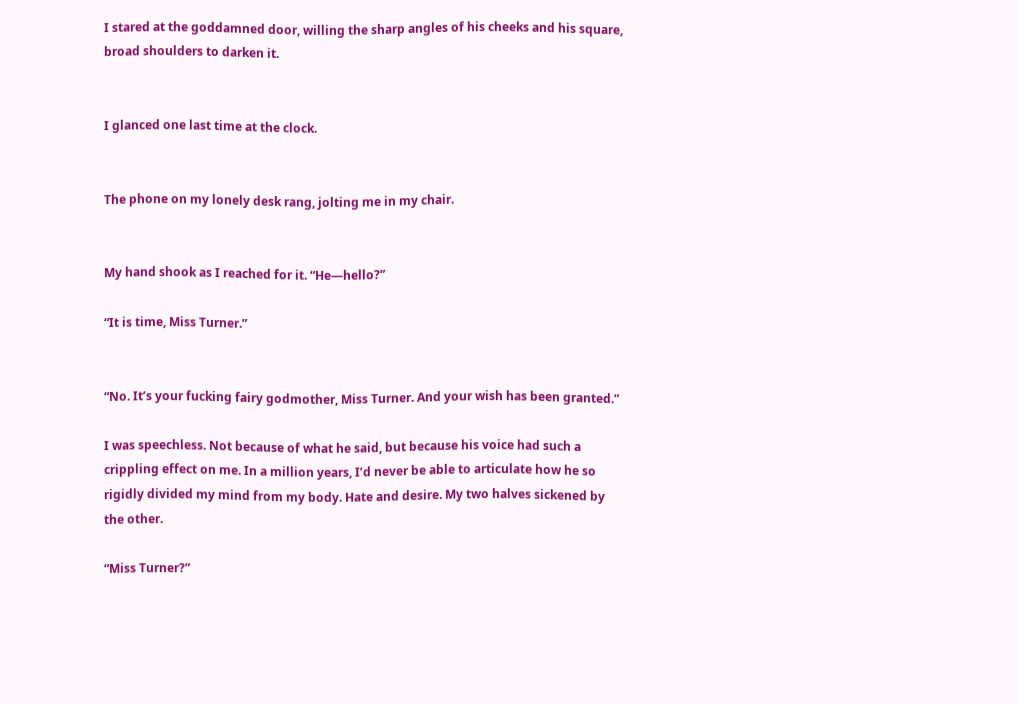I stared at the goddamned door, willing the sharp angles of his cheeks and his square, broad shoulders to darken it.


I glanced one last time at the clock.


The phone on my lonely desk rang, jolting me in my chair.


My hand shook as I reached for it. “He—hello?”

“It is time, Miss Turner.”


“No. It’s your fucking fairy godmother, Miss Turner. And your wish has been granted.”

I was speechless. Not because of what he said, but because his voice had such a crippling effect on me. In a million years, I’d never be able to articulate how he so rigidly divided my mind from my body. Hate and desire. My two halves sickened by the other.

“Miss Turner?”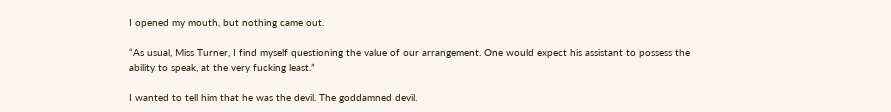I opened my mouth, but nothing came out.

“As usual, Miss Turner, I find myself questioning the value of our arrangement. One would expect his assistant to possess the ability to speak, at the very fucking least.”

I wanted to tell him that he was the devil. The goddamned devil.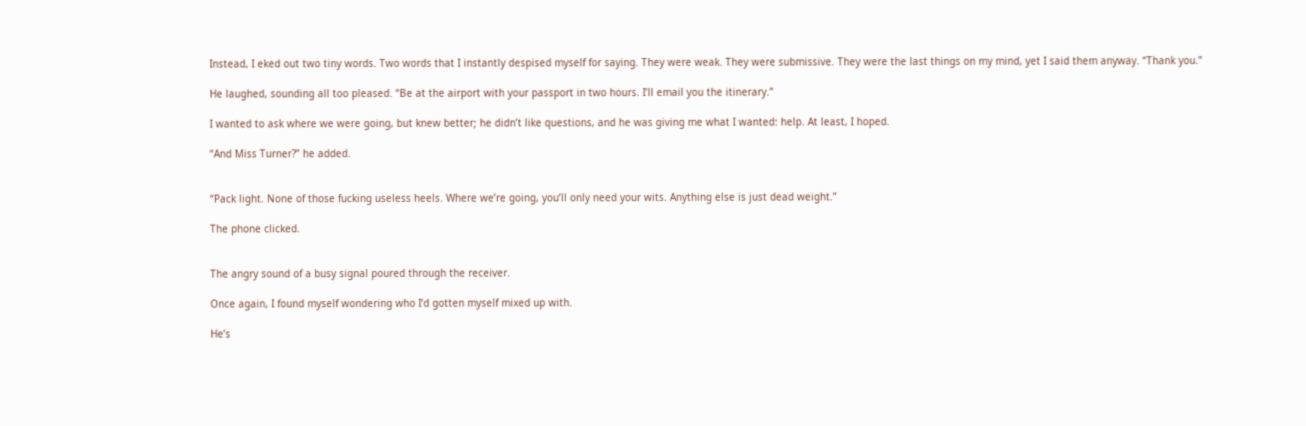Instead, I eked out two tiny words. Two words that I instantly despised myself for saying. They were weak. They were submissive. They were the last things on my mind, yet I said them anyway. “Thank you.”

He laughed, sounding all too pleased. “Be at the airport with your passport in two hours. I’ll email you the itinerary.”

I wanted to ask where we were going, but knew better; he didn’t like questions, and he was giving me what I wanted: help. At least, I hoped.

“And Miss Turner?” he added.


“Pack light. None of those fucking useless heels. Where we’re going, you’ll only need your wits. Anything else is just dead weight.”

The phone clicked.


The angry sound of a busy signal poured through the receiver.

Once again, I found myself wondering who I’d gotten myself mixed up with.

He’s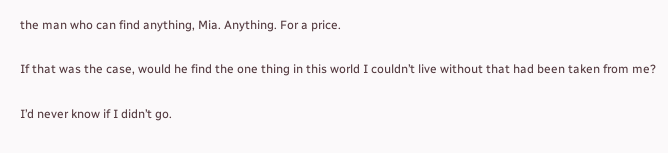the man who can find anything, Mia. Anything. For a price.

If that was the case, would he find the one thing in this world I couldn’t live without that had been taken from me?

I’d never know if I didn’t go.